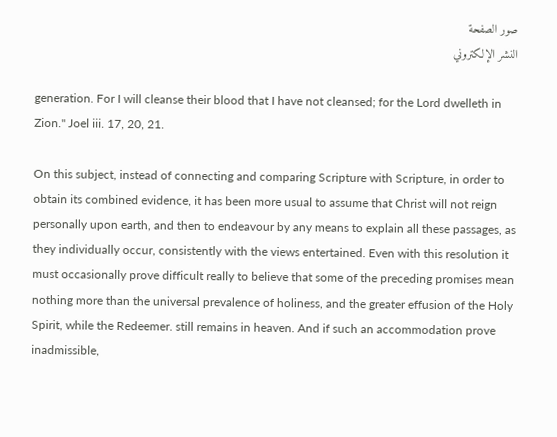صور الصفحة
النشر الإلكتروني

generation. For I will cleanse their blood that I have not cleansed; for the Lord dwelleth in Zion." Joel iii. 17, 20, 21.

On this subject, instead of connecting and comparing Scripture with Scripture, in order to obtain its combined evidence, it has been more usual to assume that Christ will not reign personally upon earth, and then to endeavour by any means to explain all these passages, as they individually occur, consistently with the views entertained. Even with this resolution it must occasionally prove difficult really to believe that some of the preceding promises mean nothing more than the universal prevalence of holiness, and the greater effusion of the Holy Spirit, while the Redeemer. still remains in heaven. And if such an accommodation prove inadmissible,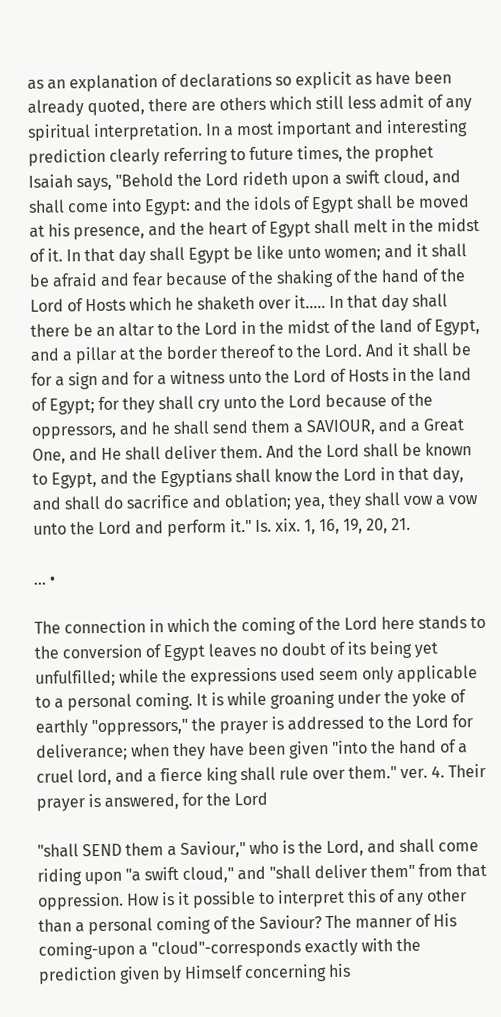as an explanation of declarations so explicit as have been already quoted, there are others which still less admit of any spiritual interpretation. In a most important and interesting prediction clearly referring to future times, the prophet Isaiah says, "Behold the Lord rideth upon a swift cloud, and shall come into Egypt: and the idols of Egypt shall be moved at his presence, and the heart of Egypt shall melt in the midst of it. In that day shall Egypt be like unto women; and it shall be afraid and fear because of the shaking of the hand of the Lord of Hosts which he shaketh over it..... In that day shall there be an altar to the Lord in the midst of the land of Egypt, and a pillar at the border thereof to the Lord. And it shall be for a sign and for a witness unto the Lord of Hosts in the land of Egypt; for they shall cry unto the Lord because of the oppressors, and he shall send them a SAVIOUR, and a Great One, and He shall deliver them. And the Lord shall be known to Egypt, and the Egyptians shall know the Lord in that day, and shall do sacrifice and oblation; yea, they shall vow a vow unto the Lord and perform it." Is. xix. 1, 16, 19, 20, 21.

... •

The connection in which the coming of the Lord here stands to the conversion of Egypt leaves no doubt of its being yet unfulfilled; while the expressions used seem only applicable to a personal coming. It is while groaning under the yoke of earthly "oppressors," the prayer is addressed to the Lord for deliverance; when they have been given "into the hand of a cruel lord, and a fierce king shall rule over them." ver. 4. Their prayer is answered, for the Lord

"shall SEND them a Saviour," who is the Lord, and shall come riding upon "a swift cloud," and "shall deliver them" from that oppression. How is it possible to interpret this of any other than a personal coming of the Saviour? The manner of His coming-upon a "cloud"-corresponds exactly with the prediction given by Himself concerning his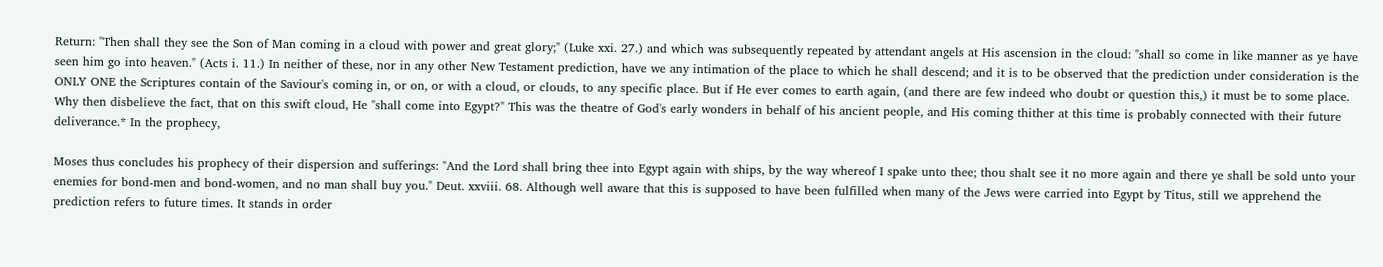Return: "Then shall they see the Son of Man coming in a cloud with power and great glory;" (Luke xxi. 27.) and which was subsequently repeated by attendant angels at His ascension in the cloud: "shall so come in like manner as ye have seen him go into heaven." (Acts i. 11.) In neither of these, nor in any other New Testament prediction, have we any intimation of the place to which he shall descend; and it is to be observed that the prediction under consideration is the ONLY ONE the Scriptures contain of the Saviour's coming in, or on, or with a cloud, or clouds, to any specific place. But if He ever comes to earth again, (and there are few indeed who doubt or question this,) it must be to some place. Why then disbelieve the fact, that on this swift cloud, He "shall come into Egypt?" This was the theatre of God's early wonders in behalf of his ancient people, and His coming thither at this time is probably connected with their future deliverance.* In the prophecy,

Moses thus concludes his prophecy of their dispersion and sufferings: "And the Lord shall bring thee into Egypt again with ships, by the way whereof I spake unto thee; thou shalt see it no more again and there ye shall be sold unto your enemies for bond-men and bond-women, and no man shall buy you." Deut. xxviii. 68. Although well aware that this is supposed to have been fulfilled when many of the Jews were carried into Egypt by Titus, still we apprehend the prediction refers to future times. It stands in order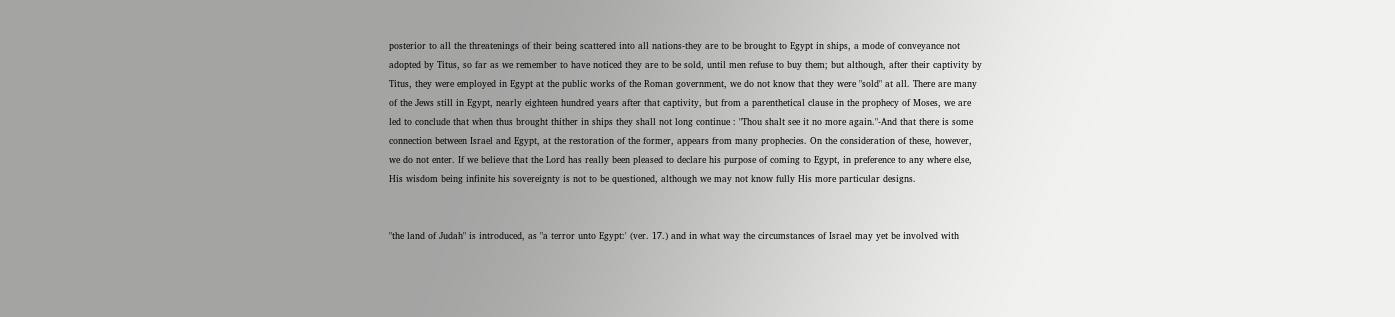posterior to all the threatenings of their being scattered into all nations-they are to be brought to Egypt in ships, a mode of conveyance not adopted by Titus, so far as we remember to have noticed they are to be sold, until men refuse to buy them; but although, after their captivity by Titus, they were employed in Egypt at the public works of the Roman government, we do not know that they were "sold" at all. There are many of the Jews still in Egypt, nearly eighteen hundred years after that captivity, but from a parenthetical clause in the prophecy of Moses, we are led to conclude that when thus brought thither in ships they shall not long continue : "Thou shalt see it no more again."-And that there is some connection between Israel and Egypt, at the restoration of the former, appears from many prophecies. On the consideration of these, however, we do not enter. If we believe that the Lord has really been pleased to declare his purpose of coming to Egypt, in preference to any where else, His wisdom being infinite his sovereignty is not to be questioned, although we may not know fully His more particular designs.


"the land of Judah" is introduced, as "a terror unto Egypt:' (ver. 17.) and in what way the circumstances of Israel may yet be involved with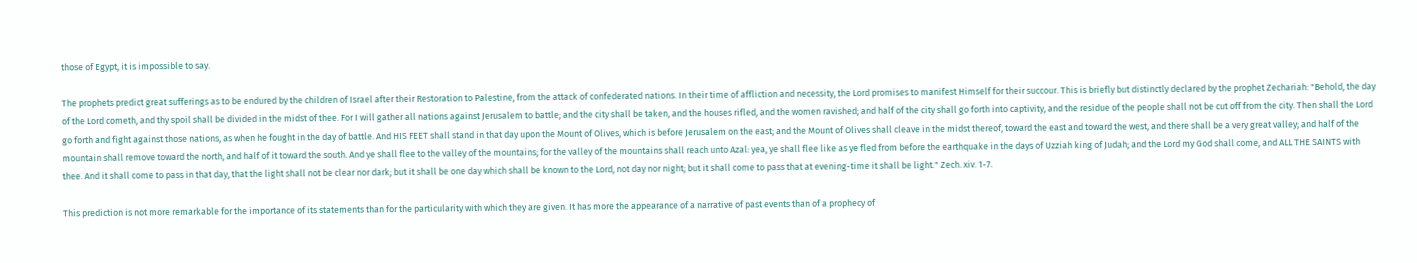those of Egypt, it is impossible to say.

The prophets predict great sufferings as to be endured by the children of Israel after their Restoration to Palestine, from the attack of confederated nations. In their time of affliction and necessity, the Lord promises to manifest Himself for their succour. This is briefly but distinctly declared by the prophet Zechariah: "Behold, the day of the Lord cometh, and thy spoil shall be divided in the midst of thee. For I will gather all nations against Jerusalem to battle; and the city shall be taken, and the houses rifled, and the women ravished; and half of the city shall go forth into captivity, and the residue of the people shall not be cut off from the city. Then shall the Lord go forth and fight against those nations, as when he fought in the day of battle. And HIS FEET shall stand in that day upon the Mount of Olives, which is before Jerusalem on the east; and the Mount of Olives shall cleave in the midst thereof, toward the east and toward the west, and there shall be a very great valley; and half of the mountain shall remove toward the north, and half of it toward the south. And ye shall flee to the valley of the mountains; for the valley of the mountains shall reach unto Azal: yea, ye shall flee like as ye fled from before the earthquake in the days of Uzziah king of Judah; and the Lord my God shall come, and ALL THE SAINTS with thee. And it shall come to pass in that day, that the light shall not be clear nor dark; but it shall be one day which shall be known to the Lord, not day nor night; but it shall come to pass that at evening-time it shall be light." Zech. xiv. 1-7.

This prediction is not more remarkable for the importance of its statements than for the particularity with which they are given. It has more the appearance of a narrative of past events than of a prophecy of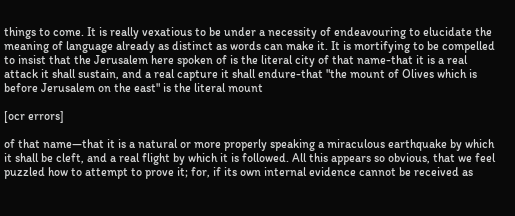things to come. It is really vexatious to be under a necessity of endeavouring to elucidate the meaning of language already as distinct as words can make it. It is mortifying to be compelled to insist that the Jerusalem here spoken of is the literal city of that name-that it is a real attack it shall sustain, and a real capture it shall endure-that "the mount of Olives which is before Jerusalem on the east" is the literal mount

[ocr errors]

of that name—that it is a natural or more properly speaking a miraculous earthquake by which it shall be cleft, and a real flight by which it is followed. All this appears so obvious, that we feel puzzled how to attempt to prove it; for, if its own internal evidence cannot be received as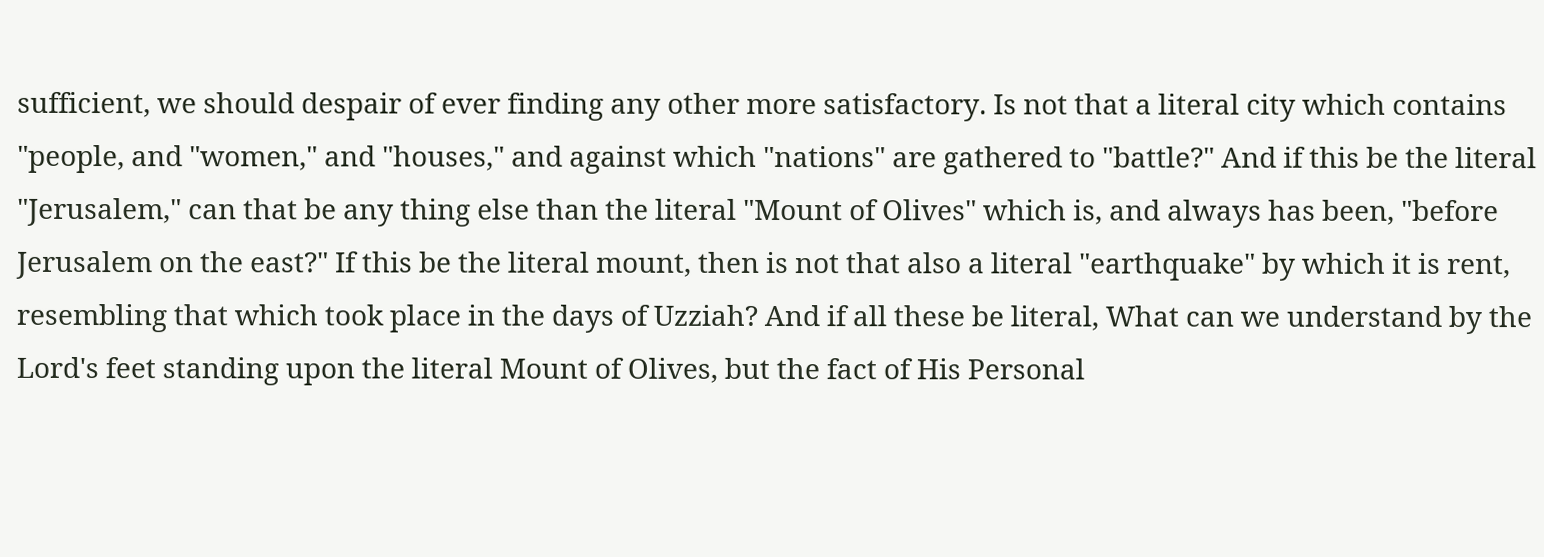sufficient, we should despair of ever finding any other more satisfactory. Is not that a literal city which contains "people, and "women," and "houses," and against which "nations" are gathered to "battle?" And if this be the literal "Jerusalem," can that be any thing else than the literal "Mount of Olives" which is, and always has been, "before Jerusalem on the east?" If this be the literal mount, then is not that also a literal "earthquake" by which it is rent, resembling that which took place in the days of Uzziah? And if all these be literal, What can we understand by the Lord's feet standing upon the literal Mount of Olives, but the fact of His Personal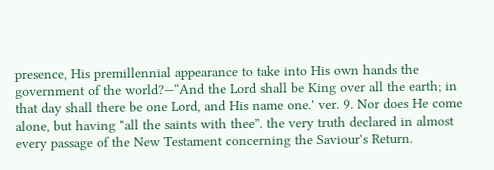presence, His premillennial appearance to take into His own hands the government of the world?—“And the Lord shall be King over all the earth; in that day shall there be one Lord, and His name one.' ver. 9. Nor does He come alone, but having "all the saints with thee”. the very truth declared in almost every passage of the New Testament concerning the Saviour's Return.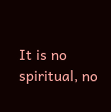It is no spiritual, no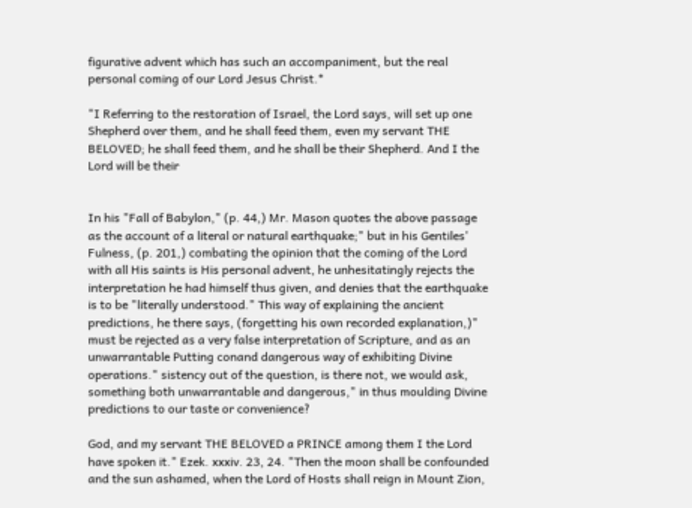figurative advent which has such an accompaniment, but the real personal coming of our Lord Jesus Christ.*

"I Referring to the restoration of Israel, the Lord says, will set up one Shepherd over them, and he shall feed them, even my servant THE BELOVED; he shall feed them, and he shall be their Shepherd. And I the Lord will be their


In his "Fall of Babylon," (p. 44,) Mr. Mason quotes the above passage as the account of a literal or natural earthquake;" but in his Gentiles' Fulness, (p. 201,) combating the opinion that the coming of the Lord with all His saints is His personal advent, he unhesitatingly rejects the interpretation he had himself thus given, and denies that the earthquake is to be "literally understood." This way of explaining the ancient predictions, he there says, (forgetting his own recorded explanation,)" must be rejected as a very false interpretation of Scripture, and as an unwarrantable Putting conand dangerous way of exhibiting Divine operations." sistency out of the question, is there not, we would ask, something both unwarrantable and dangerous," in thus moulding Divine predictions to our taste or convenience?

God, and my servant THE BELOVED a PRINCE among them I the Lord have spoken it." Ezek. xxxiv. 23, 24. "Then the moon shall be confounded and the sun ashamed, when the Lord of Hosts shall reign in Mount Zion,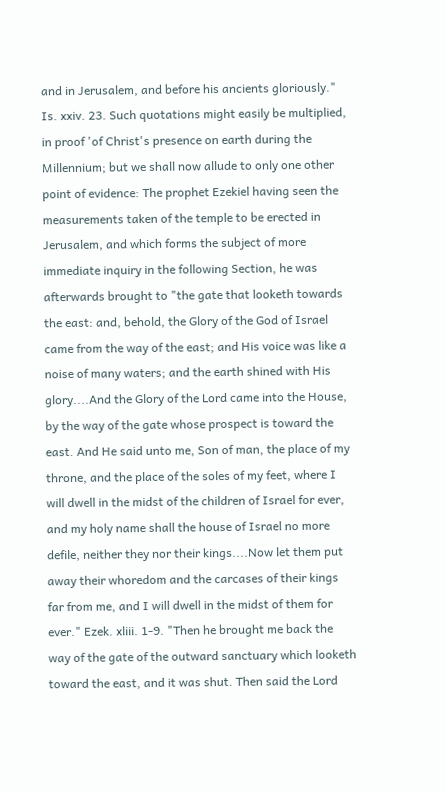and in Jerusalem, and before his ancients gloriously." Is. xxiv. 23. Such quotations might easily be multiplied, in proof 'of Christ's presence on earth during the Millennium; but we shall now allude to only one other point of evidence: The prophet Ezekiel having seen the measurements taken of the temple to be erected in Jerusalem, and which forms the subject of more immediate inquiry in the following Section, he was afterwards brought to "the gate that looketh towards the east: and, behold, the Glory of the God of Israel came from the way of the east; and His voice was like a noise of many waters; and the earth shined with His glory....And the Glory of the Lord came into the House, by the way of the gate whose prospect is toward the east. And He said unto me, Son of man, the place of my throne, and the place of the soles of my feet, where I will dwell in the midst of the children of Israel for ever, and my holy name shall the house of Israel no more defile, neither they nor their kings....Now let them put away their whoredom and the carcases of their kings far from me, and I will dwell in the midst of them for ever." Ezek. xliii. 1-9. "Then he brought me back the way of the gate of the outward sanctuary which looketh toward the east, and it was shut. Then said the Lord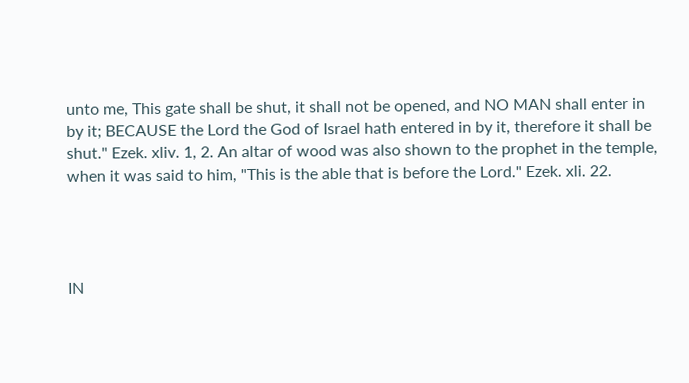unto me, This gate shall be shut, it shall not be opened, and NO MAN shall enter in by it; BECAUSE the Lord the God of Israel hath entered in by it, therefore it shall be shut." Ezek. xliv. 1, 2. An altar of wood was also shown to the prophet in the temple, when it was said to him, "This is the able that is before the Lord." Ezek. xli. 22.




IN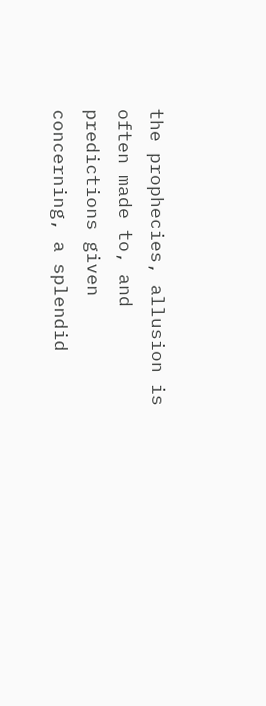the prophecies, allusion is often made to, and predictions given concerning, a splendid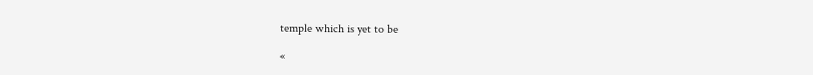temple which is yet to be

«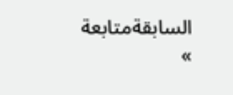السابقةمتابعة »